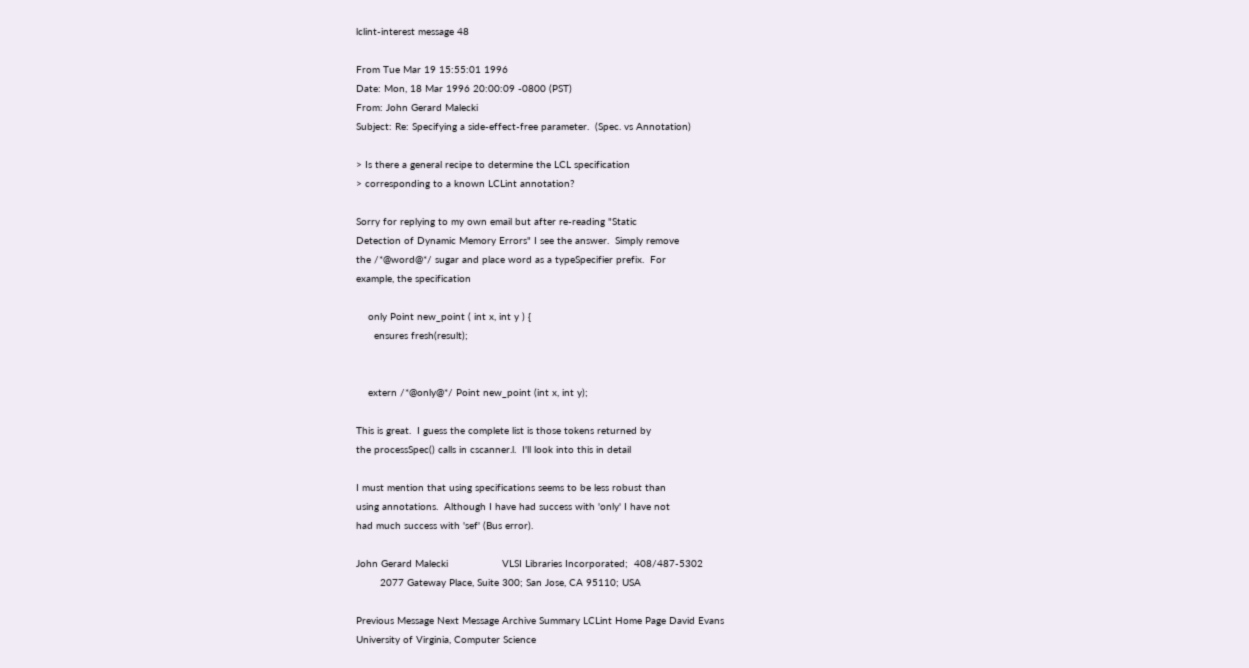lclint-interest message 48

From Tue Mar 19 15:55:01 1996
Date: Mon, 18 Mar 1996 20:00:09 -0800 (PST)
From: John Gerard Malecki
Subject: Re: Specifying a side-effect-free parameter.  (Spec. vs Annotation)

> Is there a general recipe to determine the LCL specification
> corresponding to a known LCLint annotation?

Sorry for replying to my own email but after re-reading "Static
Detection of Dynamic Memory Errors" I see the answer.  Simply remove
the /*@word@*/ sugar and place word as a typeSpecifier prefix.  For
example, the specification

    only Point new_point ( int x, int y ) {
      ensures fresh(result);


    extern /*@only@*/ Point new_point (int x, int y);

This is great.  I guess the complete list is those tokens returned by
the processSpec() calls in cscanner.l.  I'll look into this in detail

I must mention that using specifications seems to be less robust than
using annotations.  Although I have had success with 'only' I have not
had much success with 'sef' (Bus error).

John Gerard Malecki                  VLSI Libraries Incorporated;  408/487-5302
        2077 Gateway Place, Suite 300; San Jose, CA 95110; USA

Previous Message Next Message Archive Summary LCLint Home Page David Evans
University of Virginia, Computer Science